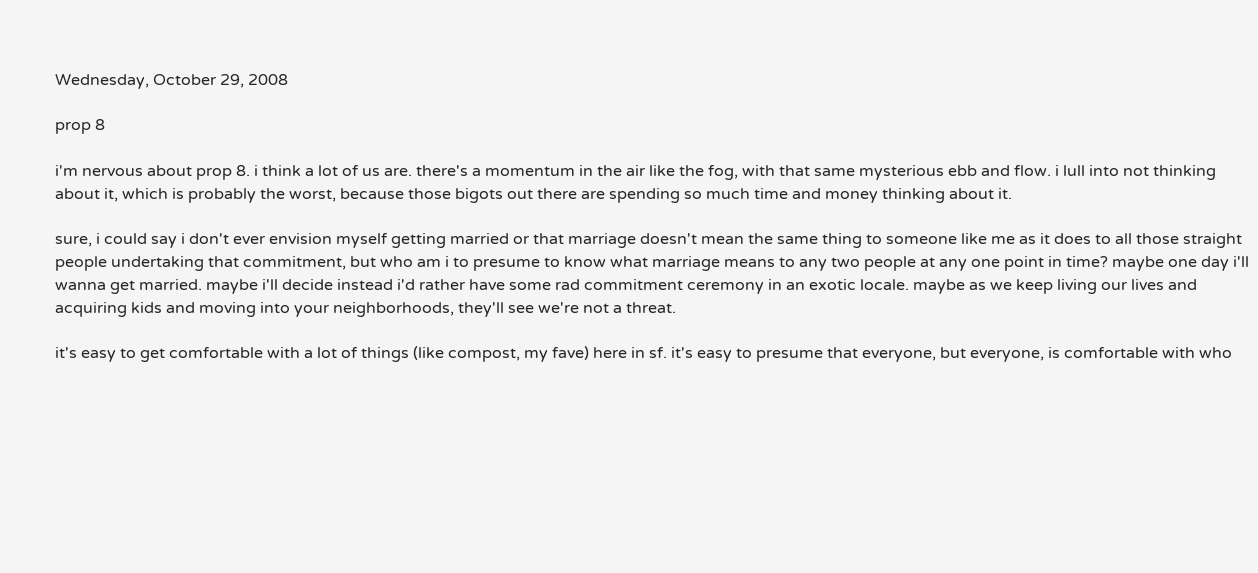Wednesday, October 29, 2008

prop 8

i'm nervous about prop 8. i think a lot of us are. there's a momentum in the air like the fog, with that same mysterious ebb and flow. i lull into not thinking about it, which is probably the worst, because those bigots out there are spending so much time and money thinking about it.

sure, i could say i don't ever envision myself getting married or that marriage doesn't mean the same thing to someone like me as it does to all those straight people undertaking that commitment, but who am i to presume to know what marriage means to any two people at any one point in time? maybe one day i'll wanna get married. maybe i'll decide instead i'd rather have some rad commitment ceremony in an exotic locale. maybe as we keep living our lives and acquiring kids and moving into your neighborhoods, they'll see we're not a threat.

it's easy to get comfortable with a lot of things (like compost, my fave) here in sf. it's easy to presume that everyone, but everyone, is comfortable with who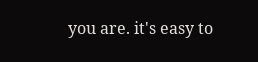you are. it's easy to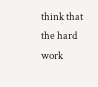think that the hard work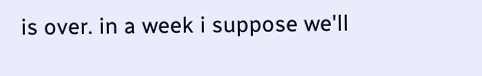is over. in a week i suppose we'll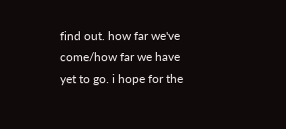find out. how far we've come/how far we have yet to go. i hope for the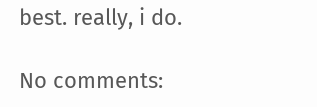best. really, i do.

No comments: